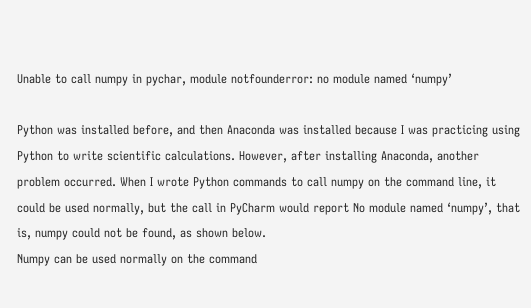Unable to call numpy in pychar, module notfounderror: no module named ‘numpy’

Python was installed before, and then Anaconda was installed because I was practicing using Python to write scientific calculations. However, after installing Anaconda, another problem occurred. When I wrote Python commands to call numpy on the command line, it could be used normally, but the call in PyCharm would report No module named ‘numpy’, that is, numpy could not be found, as shown below.
Numpy can be used normally on the command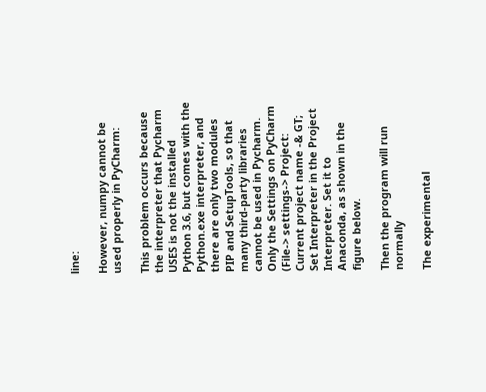line:

However, numpy cannot be used properly in PyCharm:

This problem occurs because the interpreter that Pycharm USES is not the installed Python 3.6, but comes with the Python.exe interpreter, and there are only two modules PIP and SetupTools, so that many third-party libraries cannot be used in Pycharm. Only the Settings on PyCharm (File-> settings-> Project: Current project name -& GT; Set Interpreter in the Project Interpreter. Set it to Anaconda, as shown in the figure below.

Then the program will run normally

The experimental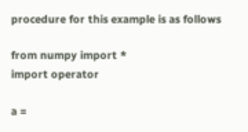procedure for this example is as follows

from numpy import *
import operator

a =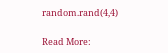random.rand(4,4)

Read More: